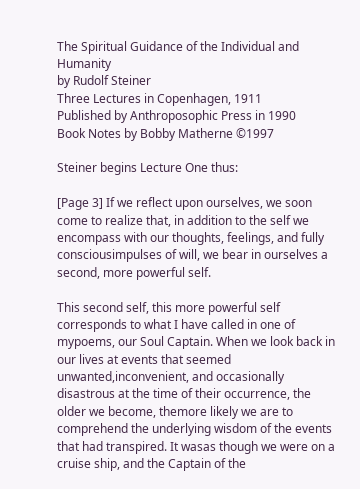The Spiritual Guidance of the Individual and Humanity
by Rudolf Steiner
Three Lectures in Copenhagen, 1911
Published by Anthroposophic Press in 1990
Book Notes by Bobby Matherne ©1997

Steiner begins Lecture One thus:

[Page 3] If we reflect upon ourselves, we soon come to realize that, in addition to the self we encompass with our thoughts, feelings, and fully consciousimpulses of will, we bear in ourselves a second, more powerful self.

This second self, this more powerful self corresponds to what I have called in one of mypoems, our Soul Captain. When we look back in our lives at events that seemed unwanted,inconvenient, and occasionally disastrous at the time of their occurrence, the older we become, themore likely we are to comprehend the underlying wisdom of the events that had transpired. It wasas though we were on a cruise ship, and the Captain of the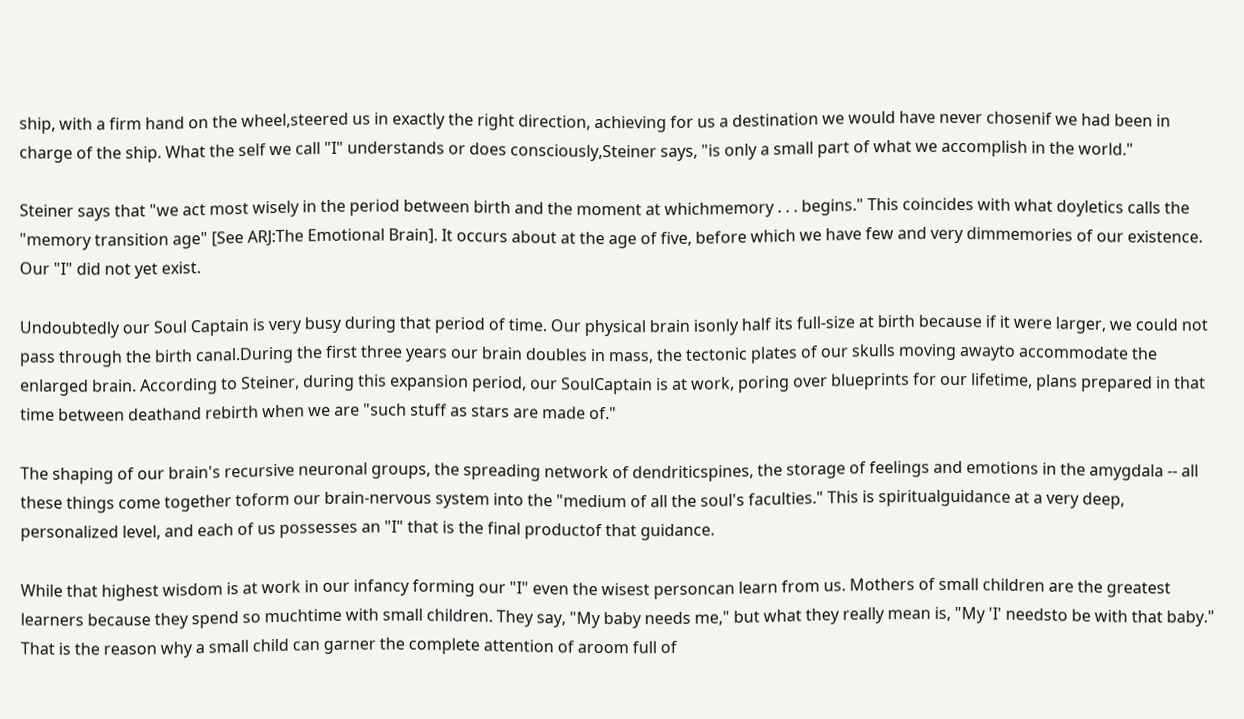ship, with a firm hand on the wheel,steered us in exactly the right direction, achieving for us a destination we would have never chosenif we had been in charge of the ship. What the self we call "I" understands or does consciously,Steiner says, "is only a small part of what we accomplish in the world."

Steiner says that "we act most wisely in the period between birth and the moment at whichmemory . . . begins." This coincides with what doyletics calls the "memory transition age" [See ARJ:The Emotional Brain]. It occurs about at the age of five, before which we have few and very dimmemories of our existence. Our "I" did not yet exist.

Undoubtedly our Soul Captain is very busy during that period of time. Our physical brain isonly half its full-size at birth because if it were larger, we could not pass through the birth canal.During the first three years our brain doubles in mass, the tectonic plates of our skulls moving awayto accommodate the enlarged brain. According to Steiner, during this expansion period, our SoulCaptain is at work, poring over blueprints for our lifetime, plans prepared in that time between deathand rebirth when we are "such stuff as stars are made of."

The shaping of our brain's recursive neuronal groups, the spreading network of dendriticspines, the storage of feelings and emotions in the amygdala -- all these things come together toform our brain-nervous system into the "medium of all the soul's faculties." This is spiritualguidance at a very deep, personalized level, and each of us possesses an "I" that is the final productof that guidance.

While that highest wisdom is at work in our infancy forming our "I" even the wisest personcan learn from us. Mothers of small children are the greatest learners because they spend so muchtime with small children. They say, "My baby needs me," but what they really mean is, "My 'I' needsto be with that baby." That is the reason why a small child can garner the complete attention of aroom full of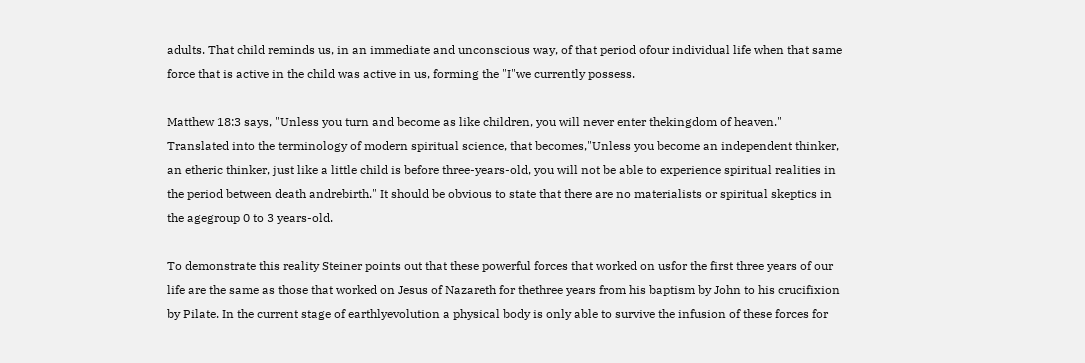adults. That child reminds us, in an immediate and unconscious way, of that period ofour individual life when that same force that is active in the child was active in us, forming the "I"we currently possess.

Matthew 18:3 says, "Unless you turn and become as like children, you will never enter thekingdom of heaven." Translated into the terminology of modern spiritual science, that becomes,"Unless you become an independent thinker, an etheric thinker, just like a little child is before three-years-old, you will not be able to experience spiritual realities in the period between death andrebirth." It should be obvious to state that there are no materialists or spiritual skeptics in the agegroup 0 to 3 years-old.

To demonstrate this reality Steiner points out that these powerful forces that worked on usfor the first three years of our life are the same as those that worked on Jesus of Nazareth for thethree years from his baptism by John to his crucifixion by Pilate. In the current stage of earthlyevolution a physical body is only able to survive the infusion of these forces for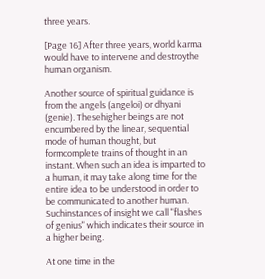three years.

[Page 16] After three years, world karma would have to intervene and destroythe human organism.

Another source of spiritual guidance is from the angels (angeloi) or dhyani (genie). Thesehigher beings are not encumbered by the linear, sequential mode of human thought, but formcomplete trains of thought in an instant. When such an idea is imparted to a human, it may take along time for the entire idea to be understood in order to be communicated to another human. Suchinstances of insight we call "flashes of genius" which indicates their source in a higher being.

At one time in the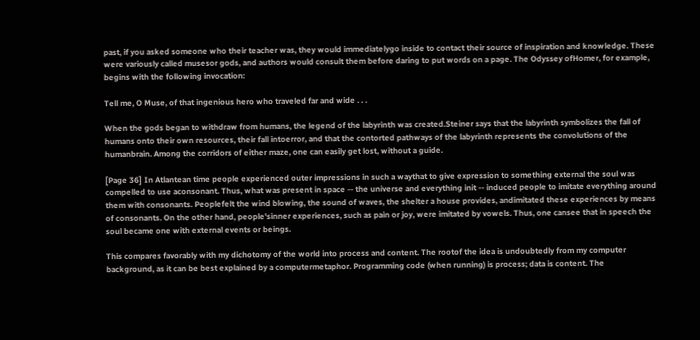past, if you asked someone who their teacher was, they would immediatelygo inside to contact their source of inspiration and knowledge. These were variously called musesor gods, and authors would consult them before daring to put words on a page. The Odyssey ofHomer, for example, begins with the following invocation:

Tell me, O Muse, of that ingenious hero who traveled far and wide . . .

When the gods began to withdraw from humans, the legend of the labyrinth was created.Steiner says that the labyrinth symbolizes the fall of humans onto their own resources, their fall intoerror, and that the contorted pathways of the labyrinth represents the convolutions of the humanbrain. Among the corridors of either maze, one can easily get lost, without a guide.

[Page 36] In Atlantean time people experienced outer impressions in such a waythat to give expression to something external the soul was compelled to use aconsonant. Thus, what was present in space -- the universe and everything init -- induced people to imitate everything around them with consonants. Peoplefelt the wind blowing, the sound of waves, the shelter a house provides, andimitated these experiences by means of consonants. On the other hand, people'sinner experiences, such as pain or joy, were imitated by vowels. Thus, one cansee that in speech the soul became one with external events or beings.

This compares favorably with my dichotomy of the world into process and content. The rootof the idea is undoubtedly from my computer background, as it can be best explained by a computermetaphor. Programming code (when running) is process; data is content. The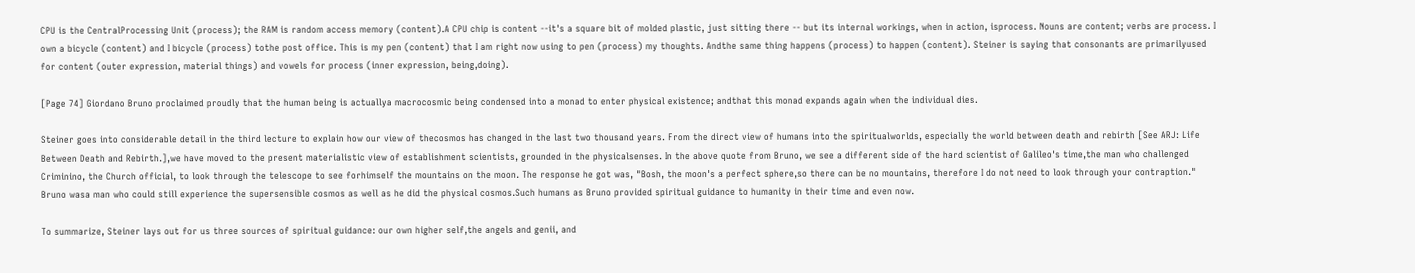CPU is the CentralProcessing Unit (process); the RAM is random access memory (content).A CPU chip is content --it's a square bit of molded plastic, just sitting there -- but its internal workings, when in action, isprocess. Nouns are content; verbs are process. I own a bicycle (content) and I bicycle (process) tothe post office. This is my pen (content) that I am right now using to pen (process) my thoughts. Andthe same thing happens (process) to happen (content). Steiner is saying that consonants are primarilyused for content (outer expression, material things) and vowels for process (inner expression, being,doing).

[Page 74] Giordano Bruno proclaimed proudly that the human being is actuallya macrocosmic being condensed into a monad to enter physical existence; andthat this monad expands again when the individual dies.

Steiner goes into considerable detail in the third lecture to explain how our view of thecosmos has changed in the last two thousand years. From the direct view of humans into the spiritualworlds, especially the world between death and rebirth [See ARJ: Life Between Death and Rebirth.],we have moved to the present materialistic view of establishment scientists, grounded in the physicalsenses. In the above quote from Bruno, we see a different side of the hard scientist of Galileo's time,the man who challenged Criminino, the Church official, to look through the telescope to see forhimself the mountains on the moon. The response he got was, "Bosh, the moon's a perfect sphere,so there can be no mountains, therefore I do not need to look through your contraption." Bruno wasa man who could still experience the supersensible cosmos as well as he did the physical cosmos.Such humans as Bruno provided spiritual guidance to humanity in their time and even now.

To summarize, Steiner lays out for us three sources of spiritual guidance: our own higher self,the angels and genii, and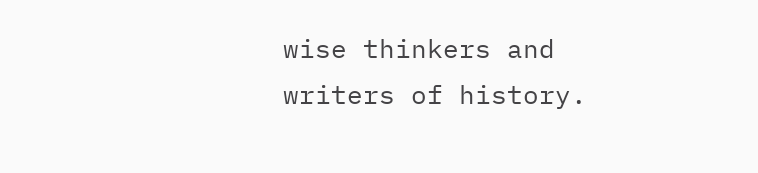wise thinkers and writers of history.